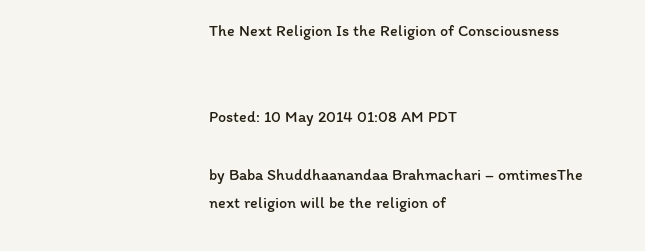The Next Religion Is the Religion of Consciousness


Posted: 10 May 2014 01:08 AM PDT

by Baba Shuddhaanandaa Brahmachari – omtimesThe next religion will be the religion of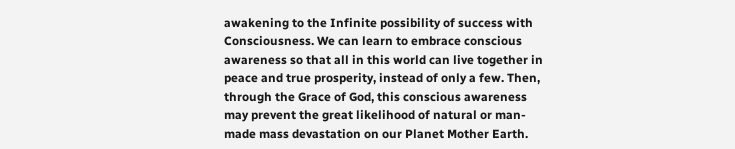awakening to the Infinite possibility of success with Consciousness. We can learn to embrace conscious awareness so that all in this world can live together in peace and true prosperity, instead of only a few. Then, through the Grace of God, this conscious awareness may prevent the great likelihood of natural or man-made mass devastation on our Planet Mother Earth.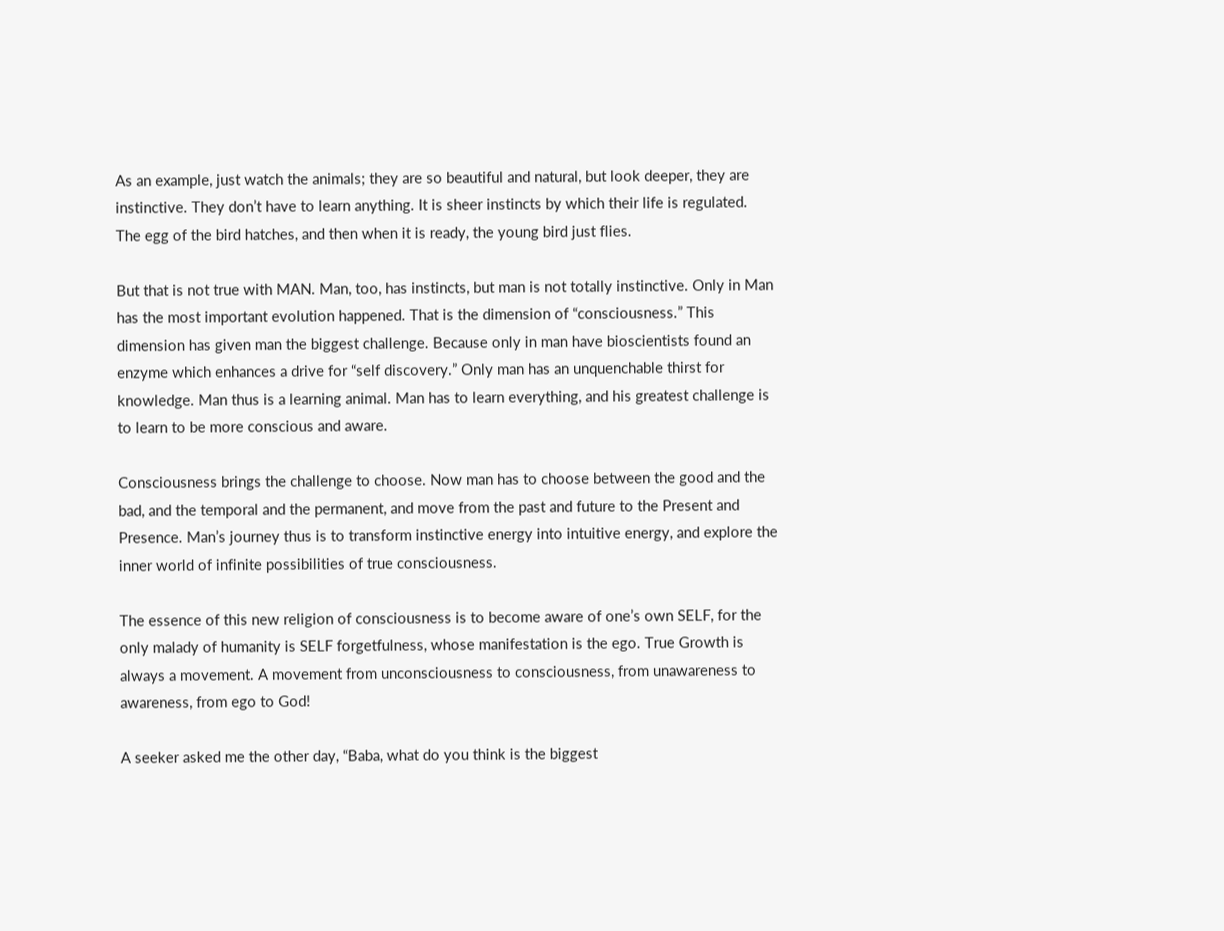As an example, just watch the animals; they are so beautiful and natural, but look deeper, they are instinctive. They don’t have to learn anything. It is sheer instincts by which their life is regulated. The egg of the bird hatches, and then when it is ready, the young bird just flies.

But that is not true with MAN. Man, too, has instincts, but man is not totally instinctive. Only in Man has the most important evolution happened. That is the dimension of “consciousness.” This dimension has given man the biggest challenge. Because only in man have bioscientists found an enzyme which enhances a drive for “self discovery.” Only man has an unquenchable thirst for knowledge. Man thus is a learning animal. Man has to learn everything, and his greatest challenge is to learn to be more conscious and aware.

Consciousness brings the challenge to choose. Now man has to choose between the good and the bad, and the temporal and the permanent, and move from the past and future to the Present and Presence. Man’s journey thus is to transform instinctive energy into intuitive energy, and explore the inner world of infinite possibilities of true consciousness.

The essence of this new religion of consciousness is to become aware of one’s own SELF, for the only malady of humanity is SELF forgetfulness, whose manifestation is the ego. True Growth is always a movement. A movement from unconsciousness to consciousness, from unawareness to awareness, from ego to God!

A seeker asked me the other day, “Baba, what do you think is the biggest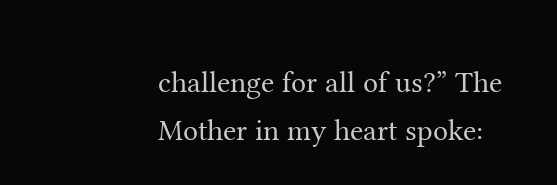challenge for all of us?” The Mother in my heart spoke: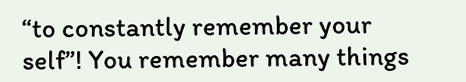“to constantly remember your self”! You remember many things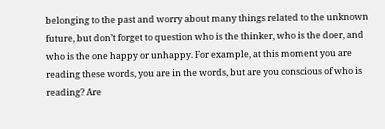belonging to the past and worry about many things related to the unknown future, but don’t forget to question who is the thinker, who is the doer, and who is the one happy or unhappy. For example, at this moment you are reading these words, you are in the words, but are you conscious of who is reading? Are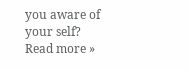you aware of your self?
Read more »